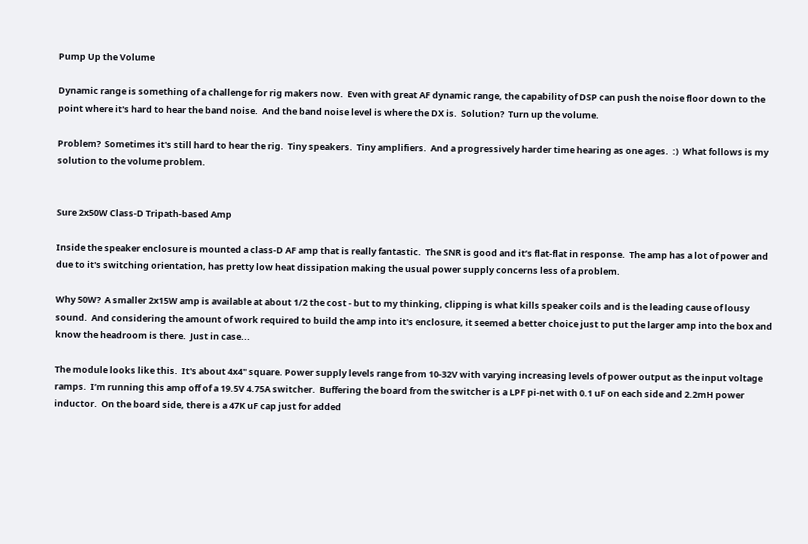Pump Up the Volume

Dynamic range is something of a challenge for rig makers now.  Even with great AF dynamic range, the capability of DSP can push the noise floor down to the point where it's hard to hear the band noise.  And the band noise level is where the DX is.  Solution?  Turn up the volume.

Problem?  Sometimes it's still hard to hear the rig.  Tiny speakers.  Tiny amplifiers.  And a progressively harder time hearing as one ages.  :)  What follows is my solution to the volume problem.


Sure 2x50W Class-D Tripath-based Amp

Inside the speaker enclosure is mounted a class-D AF amp that is really fantastic.  The SNR is good and it’s flat-flat in response.  The amp has a lot of power and due to it's switching orientation, has pretty low heat dissipation making the usual power supply concerns less of a problem.

Why 50W?  A smaller 2x15W amp is available at about 1/2 the cost - but to my thinking, clipping is what kills speaker coils and is the leading cause of lousy sound.  And considering the amount of work required to build the amp into it's enclosure, it seemed a better choice just to put the larger amp into the box and know the headroom is there.  Just in case...

The module looks like this.  It's about 4x4" square. Power supply levels range from 10-32V with varying increasing levels of power output as the input voltage ramps.  I’m running this amp off of a 19.5V 4.75A switcher.  Buffering the board from the switcher is a LPF pi-net with 0.1 uF on each side and 2.2mH power inductor.  On the board side, there is a 47K uF cap just for added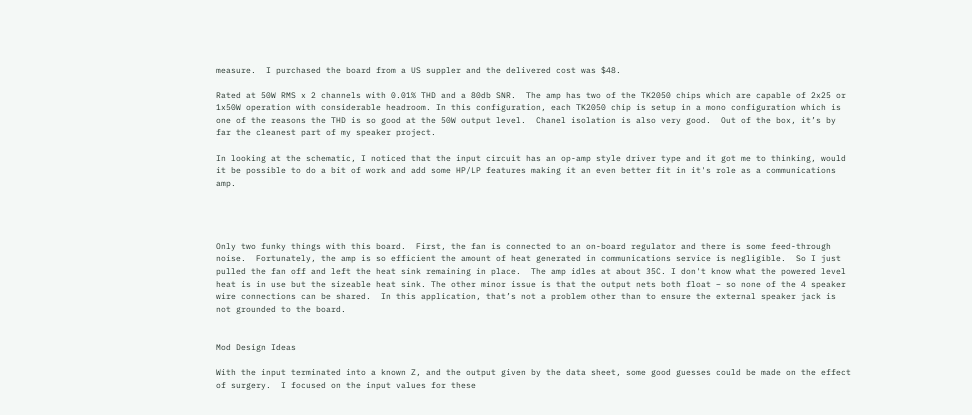measure.  I purchased the board from a US suppler and the delivered cost was $48.

Rated at 50W RMS x 2 channels with 0.01% THD and a 80db SNR.  The amp has two of the TK2050 chips which are capable of 2x25 or 1x50W operation with considerable headroom. In this configuration, each TK2050 chip is setup in a mono configuration which is one of the reasons the THD is so good at the 50W output level.  Chanel isolation is also very good.  Out of the box, it’s by far the cleanest part of my speaker project.

In looking at the schematic, I noticed that the input circuit has an op-amp style driver type and it got me to thinking, would it be possible to do a bit of work and add some HP/LP features making it an even better fit in it's role as a communications amp.




Only two funky things with this board.  First, the fan is connected to an on-board regulator and there is some feed-through noise.  Fortunately, the amp is so efficient the amount of heat generated in communications service is negligible.  So I just pulled the fan off and left the heat sink remaining in place.  The amp idles at about 35C. I don't know what the powered level heat is in use but the sizeable heat sink. The other minor issue is that the output nets both float – so none of the 4 speaker wire connections can be shared.  In this application, that’s not a problem other than to ensure the external speaker jack is not grounded to the board.


Mod Design Ideas

With the input terminated into a known Z, and the output given by the data sheet, some good guesses could be made on the effect of surgery.  I focused on the input values for these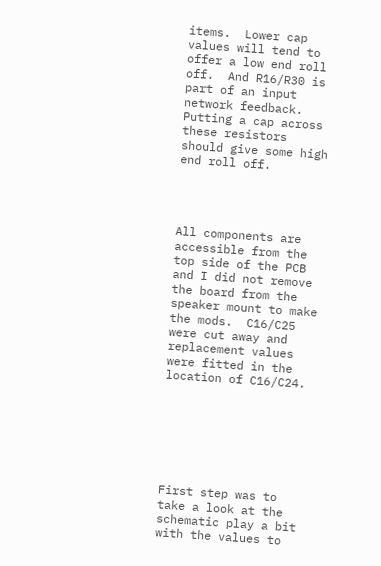items.  Lower cap values will tend to offer a low end roll off.  And R16/R30 is part of an input network feedback.  Putting a cap across these resistors should give some high end roll off.




All components are accessible from the top side of the PCB and I did not remove the board from the speaker mount to make the mods.  C16/C25 were cut away and replacement values were fitted in the location of C16/C24.







First step was to take a look at the schematic play a bit with the values to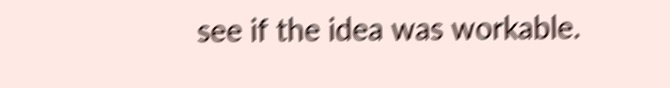see if the idea was workable.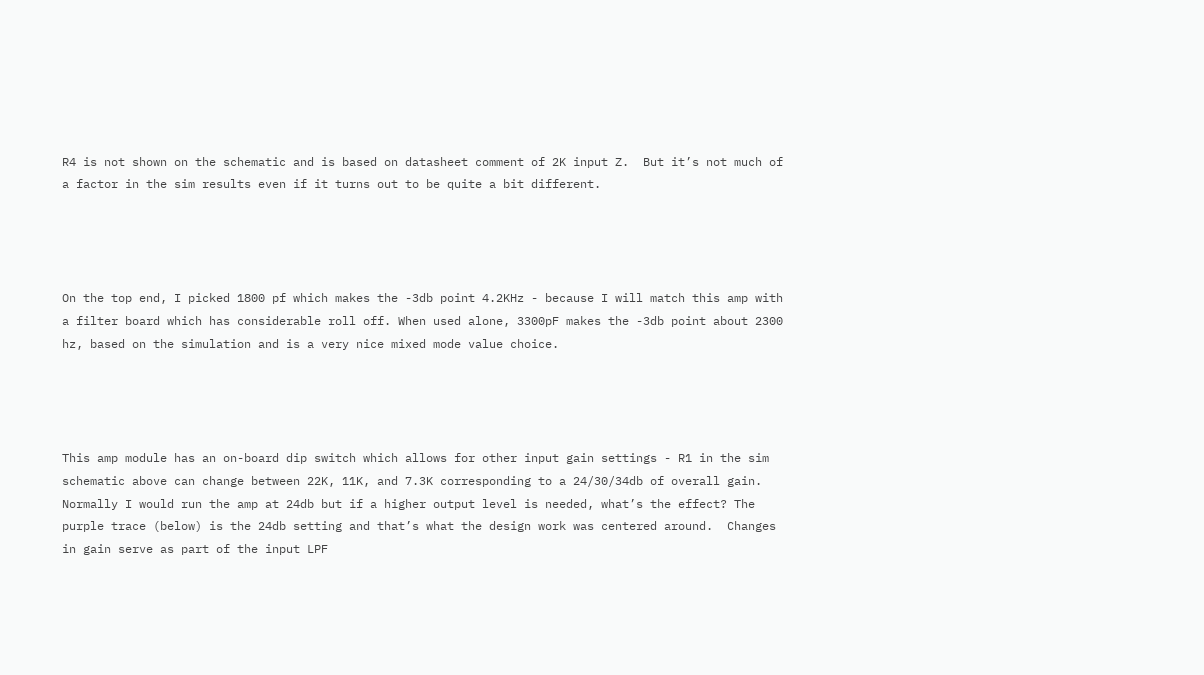R4 is not shown on the schematic and is based on datasheet comment of 2K input Z.  But it’s not much of a factor in the sim results even if it turns out to be quite a bit different.




On the top end, I picked 1800 pf which makes the -3db point 4.2KHz - because I will match this amp with a filter board which has considerable roll off. When used alone, 3300pF makes the -3db point about 2300 hz, based on the simulation and is a very nice mixed mode value choice.




This amp module has an on-board dip switch which allows for other input gain settings - R1 in the sim schematic above can change between 22K, 11K, and 7.3K corresponding to a 24/30/34db of overall gain.  Normally I would run the amp at 24db but if a higher output level is needed, what’s the effect? The purple trace (below) is the 24db setting and that’s what the design work was centered around.  Changes in gain serve as part of the input LPF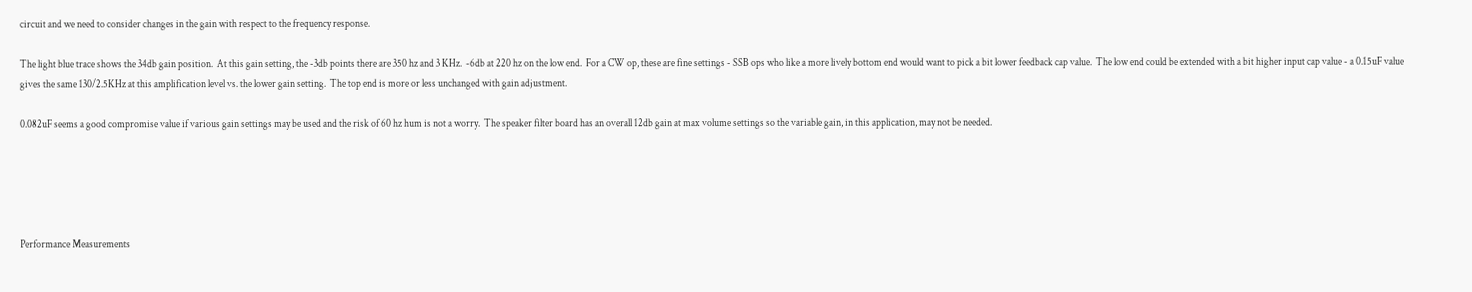circuit and we need to consider changes in the gain with respect to the frequency response.

The light blue trace shows the 34db gain position.  At this gain setting, the -3db points there are 350 hz and 3 KHz.  -6db at 220 hz on the low end.  For a CW op, these are fine settings - SSB ops who like a more lively bottom end would want to pick a bit lower feedback cap value.  The low end could be extended with a bit higher input cap value - a 0.15uF value gives the same 130/2.5KHz at this amplification level vs. the lower gain setting.  The top end is more or less unchanged with gain adjustment.

0.082uF seems a good compromise value if various gain settings may be used and the risk of 60 hz hum is not a worry.  The speaker filter board has an overall 12db gain at max volume settings so the variable gain, in this application, may not be needed.





Performance Measurements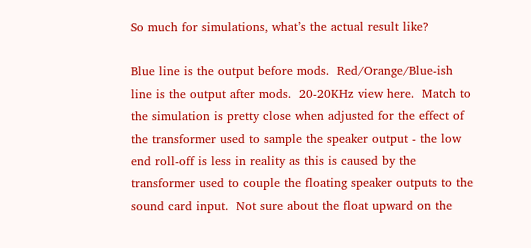So much for simulations, what’s the actual result like?

Blue line is the output before mods.  Red/Orange/Blue-ish line is the output after mods.  20-20KHz view here.  Match to the simulation is pretty close when adjusted for the effect of the transformer used to sample the speaker output - the low end roll-off is less in reality as this is caused by the transformer used to couple the floating speaker outputs to the sound card input.  Not sure about the float upward on the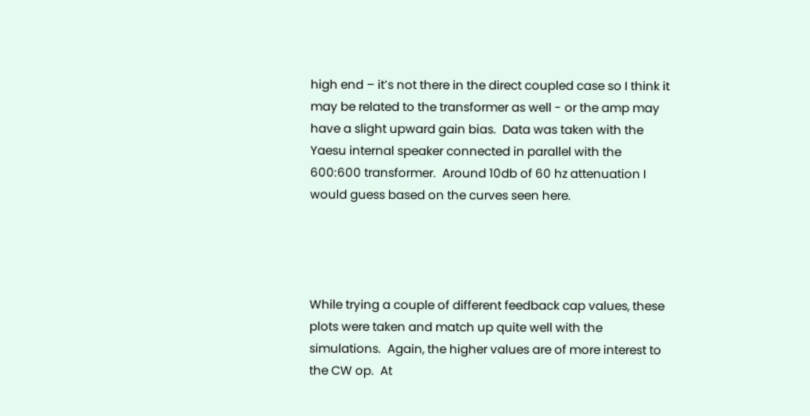high end – it’s not there in the direct coupled case so I think it may be related to the transformer as well - or the amp may have a slight upward gain bias.  Data was taken with the Yaesu internal speaker connected in parallel with the 600:600 transformer.  Around 10db of 60 hz attenuation I would guess based on the curves seen here.




While trying a couple of different feedback cap values, these plots were taken and match up quite well with the simulations.  Again, the higher values are of more interest to the CW op.  At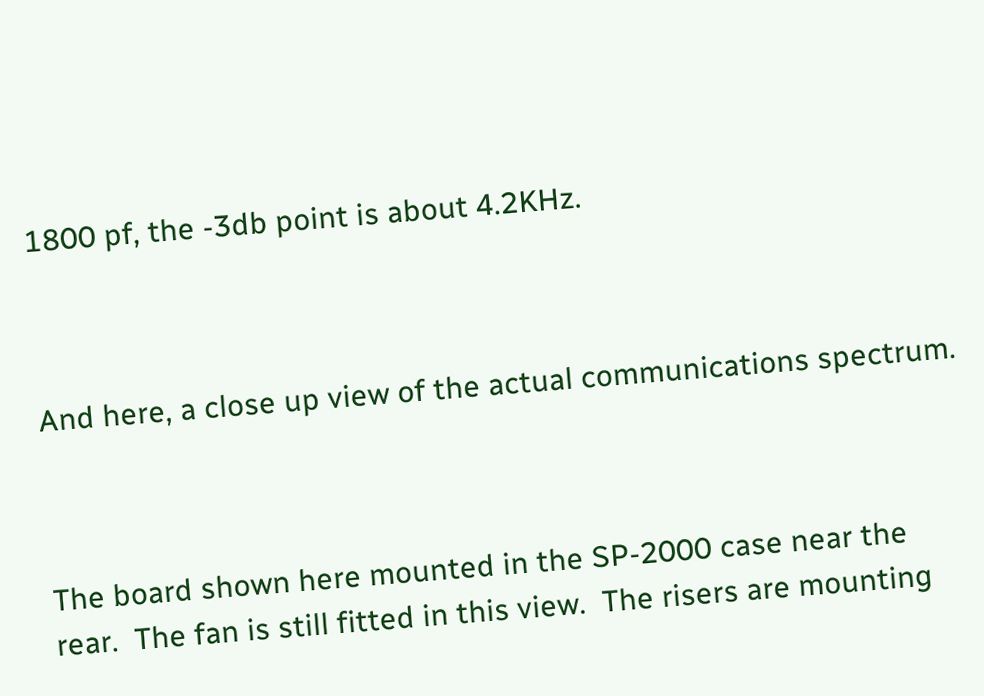1800 pf, the -3db point is about 4.2KHz.



And here, a close up view of the actual communications spectrum.



The board shown here mounted in the SP-2000 case near the rear.  The fan is still fitted in this view.  The risers are mounting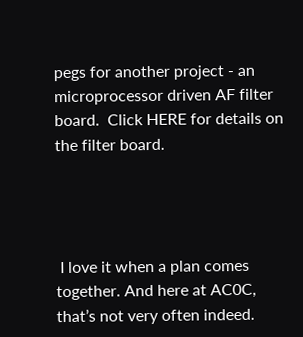pegs for another project - an microprocessor driven AF filter board.  Click HERE for details on the filter board.




 I love it when a plan comes together. And here at AC0C, that’s not very often indeed.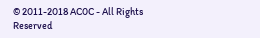© 2011-2018 AC0C - All Rights Reserved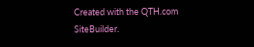Created with the QTH.com SiteBuilder.